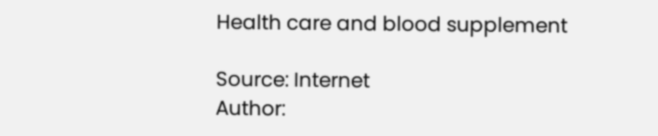Health care and blood supplement

Source: Internet
Author: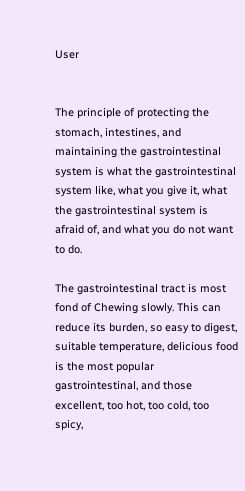User


The principle of protecting the stomach, intestines, and maintaining the gastrointestinal system is what the gastrointestinal system like, what you give it, what the gastrointestinal system is afraid of, and what you do not want to do.

The gastrointestinal tract is most fond of Chewing slowly. This can reduce its burden, so easy to digest, suitable temperature, delicious food is the most popular gastrointestinal, and those excellent, too hot, too cold, too spicy,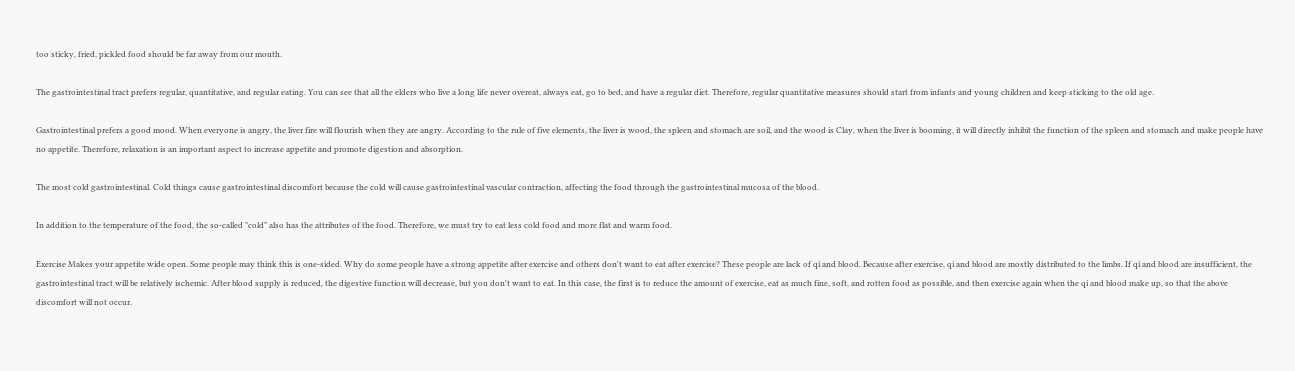too sticky, fried, pickled food should be far away from our mouth.

The gastrointestinal tract prefers regular, quantitative, and regular eating. You can see that all the elders who live a long life never overeat, always eat, go to bed, and have a regular diet. Therefore, regular quantitative measures should start from infants and young children and keep sticking to the old age.

Gastrointestinal prefers a good mood. When everyone is angry, the liver fire will flourish when they are angry. According to the rule of five elements, the liver is wood, the spleen and stomach are soil, and the wood is Clay, when the liver is booming, it will directly inhibit the function of the spleen and stomach and make people have no appetite. Therefore, relaxation is an important aspect to increase appetite and promote digestion and absorption.

The most cold gastrointestinal. Cold things cause gastrointestinal discomfort because the cold will cause gastrointestinal vascular contraction, affecting the food through the gastrointestinal mucosa of the blood.

In addition to the temperature of the food, the so-called "cold" also has the attributes of the food. Therefore, we must try to eat less cold food and more flat and warm food.

Exercise Makes your appetite wide open. Some people may think this is one-sided. Why do some people have a strong appetite after exercise and others don't want to eat after exercise? These people are lack of qi and blood. Because after exercise, qi and blood are mostly distributed to the limbs. If qi and blood are insufficient, the gastrointestinal tract will be relatively ischemic. After blood supply is reduced, the digestive function will decrease, but you don't want to eat. In this case, the first is to reduce the amount of exercise, eat as much fine, soft, and rotten food as possible, and then exercise again when the qi and blood make up, so that the above discomfort will not occur.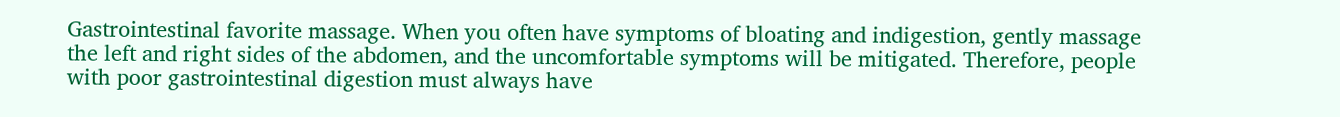Gastrointestinal favorite massage. When you often have symptoms of bloating and indigestion, gently massage the left and right sides of the abdomen, and the uncomfortable symptoms will be mitigated. Therefore, people with poor gastrointestinal digestion must always have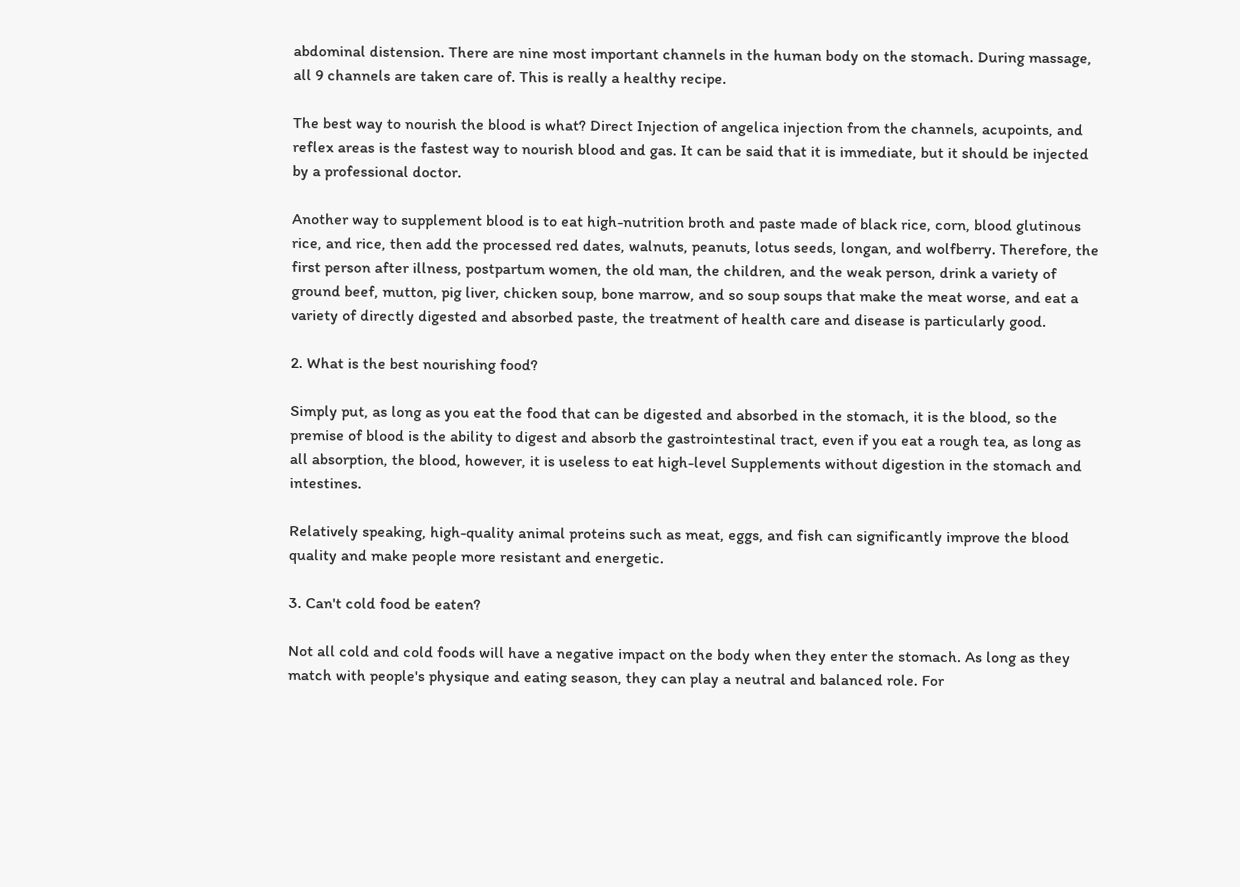abdominal distension. There are nine most important channels in the human body on the stomach. During massage, all 9 channels are taken care of. This is really a healthy recipe.

The best way to nourish the blood is what? Direct Injection of angelica injection from the channels, acupoints, and reflex areas is the fastest way to nourish blood and gas. It can be said that it is immediate, but it should be injected by a professional doctor.

Another way to supplement blood is to eat high-nutrition broth and paste made of black rice, corn, blood glutinous rice, and rice, then add the processed red dates, walnuts, peanuts, lotus seeds, longan, and wolfberry. Therefore, the first person after illness, postpartum women, the old man, the children, and the weak person, drink a variety of ground beef, mutton, pig liver, chicken soup, bone marrow, and so soup soups that make the meat worse, and eat a variety of directly digested and absorbed paste, the treatment of health care and disease is particularly good.

2. What is the best nourishing food?

Simply put, as long as you eat the food that can be digested and absorbed in the stomach, it is the blood, so the premise of blood is the ability to digest and absorb the gastrointestinal tract, even if you eat a rough tea, as long as all absorption, the blood, however, it is useless to eat high-level Supplements without digestion in the stomach and intestines.

Relatively speaking, high-quality animal proteins such as meat, eggs, and fish can significantly improve the blood quality and make people more resistant and energetic.

3. Can't cold food be eaten?

Not all cold and cold foods will have a negative impact on the body when they enter the stomach. As long as they match with people's physique and eating season, they can play a neutral and balanced role. For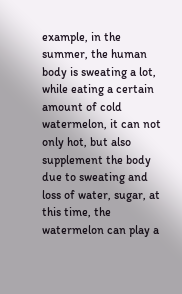example, in the summer, the human body is sweating a lot, while eating a certain amount of cold watermelon, it can not only hot, but also supplement the body due to sweating and loss of water, sugar, at this time, the watermelon can play a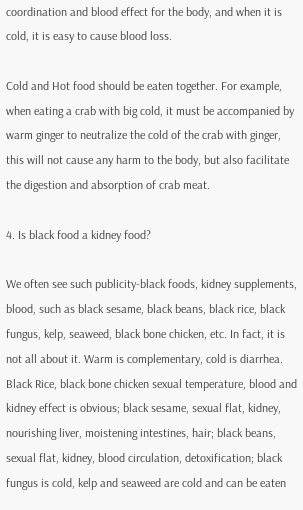coordination and blood effect for the body, and when it is cold, it is easy to cause blood loss.

Cold and Hot food should be eaten together. For example, when eating a crab with big cold, it must be accompanied by warm ginger to neutralize the cold of the crab with ginger, this will not cause any harm to the body, but also facilitate the digestion and absorption of crab meat.

4. Is black food a kidney food?

We often see such publicity-black foods, kidney supplements, blood, such as black sesame, black beans, black rice, black fungus, kelp, seaweed, black bone chicken, etc. In fact, it is not all about it. Warm is complementary, cold is diarrhea. Black Rice, black bone chicken sexual temperature, blood and kidney effect is obvious; black sesame, sexual flat, kidney, nourishing liver, moistening intestines, hair; black beans, sexual flat, kidney, blood circulation, detoxification; black fungus is cold, kelp and seaweed are cold and can be eaten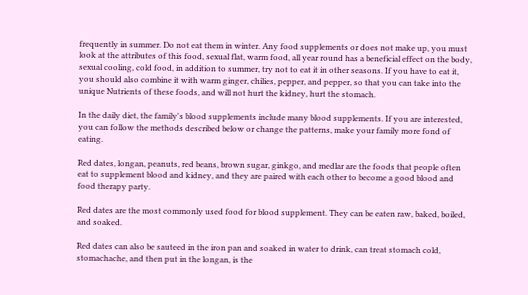frequently in summer. Do not eat them in winter. Any food supplements or does not make up, you must look at the attributes of this food, sexual flat, warm food, all year round has a beneficial effect on the body, sexual cooling, cold food, in addition to summer, try not to eat it in other seasons. If you have to eat it, you should also combine it with warm ginger, chilies, pepper, and pepper, so that you can take into the unique Nutrients of these foods, and will not hurt the kidney, hurt the stomach.

In the daily diet, the family's blood supplements include many blood supplements. If you are interested, you can follow the methods described below or change the patterns, make your family more fond of eating.

Red dates, longan, peanuts, red beans, brown sugar, ginkgo, and medlar are the foods that people often eat to supplement blood and kidney, and they are paired with each other to become a good blood and food therapy party.

Red dates are the most commonly used food for blood supplement. They can be eaten raw, baked, boiled, and soaked.

Red dates can also be sauteed in the iron pan and soaked in water to drink, can treat stomach cold, stomachache, and then put in the longan, is the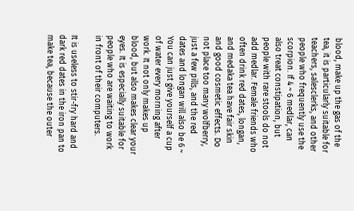blood, make up the gas of the tea, it is particularly suitable for teachers, salesclerks, and other people who frequently use the scorpion. If 4 ~ 6 medlar, can also treat constipation, but people with rare stools do not add medlar. Female friends who often drink red dates, longan, and medaka tea have fair skin and good cosmetic effects. Do not place too many wolfberry, just a few pills, and the red dates and longan will also be 6 ~ You can just give yourself a cup of water every morning after work. It not only makes up blood, but also makes clear your eyes. It is especially suitable for people who are waiting to work in front of their computers.

It is useless to stir-fry hard and dark red dates in the iron pan to make tea, because the outer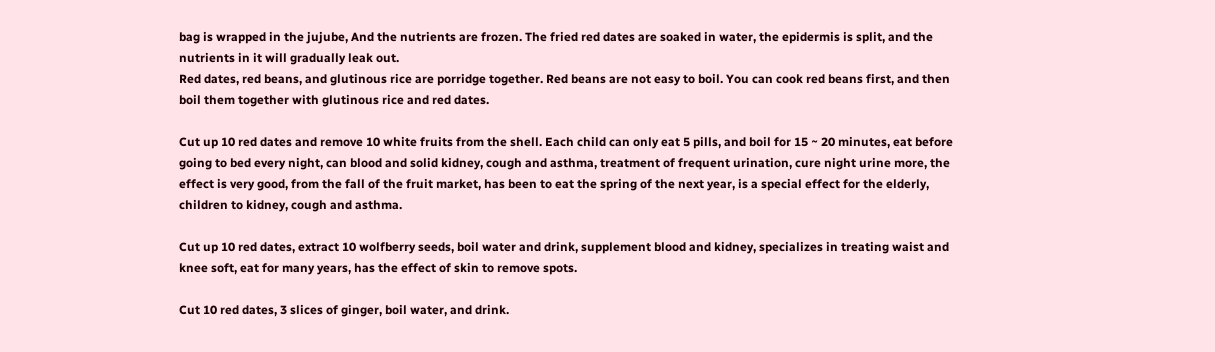bag is wrapped in the jujube, And the nutrients are frozen. The fried red dates are soaked in water, the epidermis is split, and the nutrients in it will gradually leak out.
Red dates, red beans, and glutinous rice are porridge together. Red beans are not easy to boil. You can cook red beans first, and then boil them together with glutinous rice and red dates.

Cut up 10 red dates and remove 10 white fruits from the shell. Each child can only eat 5 pills, and boil for 15 ~ 20 minutes, eat before going to bed every night, can blood and solid kidney, cough and asthma, treatment of frequent urination, cure night urine more, the effect is very good, from the fall of the fruit market, has been to eat the spring of the next year, is a special effect for the elderly, children to kidney, cough and asthma.

Cut up 10 red dates, extract 10 wolfberry seeds, boil water and drink, supplement blood and kidney, specializes in treating waist and knee soft, eat for many years, has the effect of skin to remove spots.

Cut 10 red dates, 3 slices of ginger, boil water, and drink.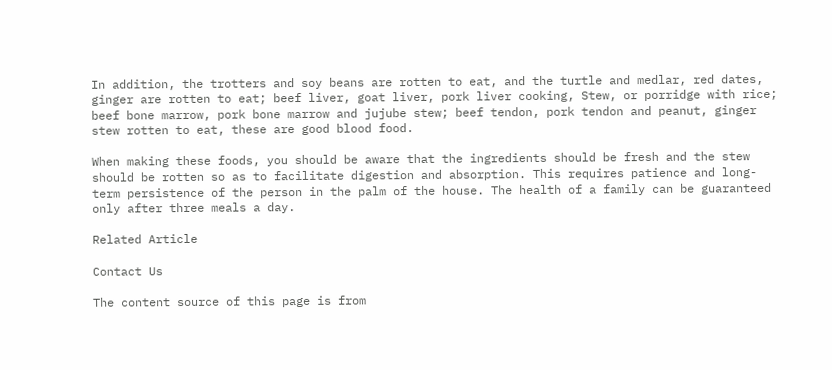In addition, the trotters and soy beans are rotten to eat, and the turtle and medlar, red dates, ginger are rotten to eat; beef liver, goat liver, pork liver cooking, Stew, or porridge with rice; beef bone marrow, pork bone marrow and jujube stew; beef tendon, pork tendon and peanut, ginger stew rotten to eat, these are good blood food.

When making these foods, you should be aware that the ingredients should be fresh and the stew should be rotten so as to facilitate digestion and absorption. This requires patience and long-term persistence of the person in the palm of the house. The health of a family can be guaranteed only after three meals a day.

Related Article

Contact Us

The content source of this page is from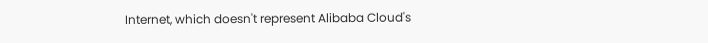Internet, which doesn't represent Alibaba Cloud's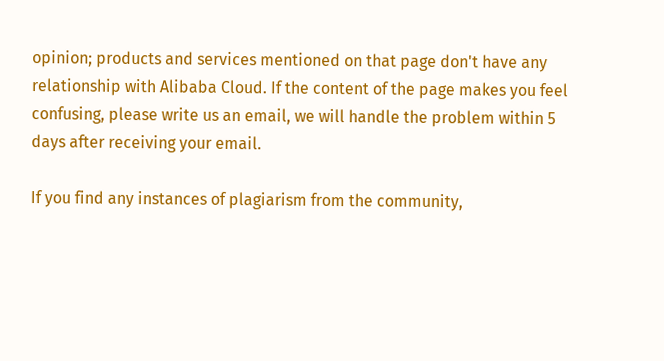opinion; products and services mentioned on that page don't have any relationship with Alibaba Cloud. If the content of the page makes you feel confusing, please write us an email, we will handle the problem within 5 days after receiving your email.

If you find any instances of plagiarism from the community,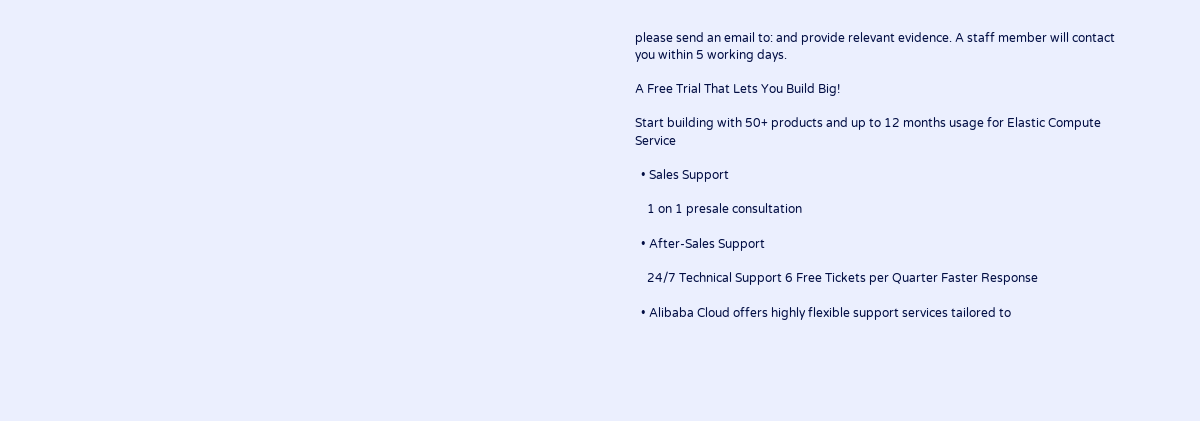please send an email to: and provide relevant evidence. A staff member will contact you within 5 working days.

A Free Trial That Lets You Build Big!

Start building with 50+ products and up to 12 months usage for Elastic Compute Service

  • Sales Support

    1 on 1 presale consultation

  • After-Sales Support

    24/7 Technical Support 6 Free Tickets per Quarter Faster Response

  • Alibaba Cloud offers highly flexible support services tailored to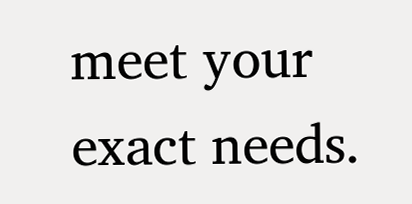meet your exact needs.